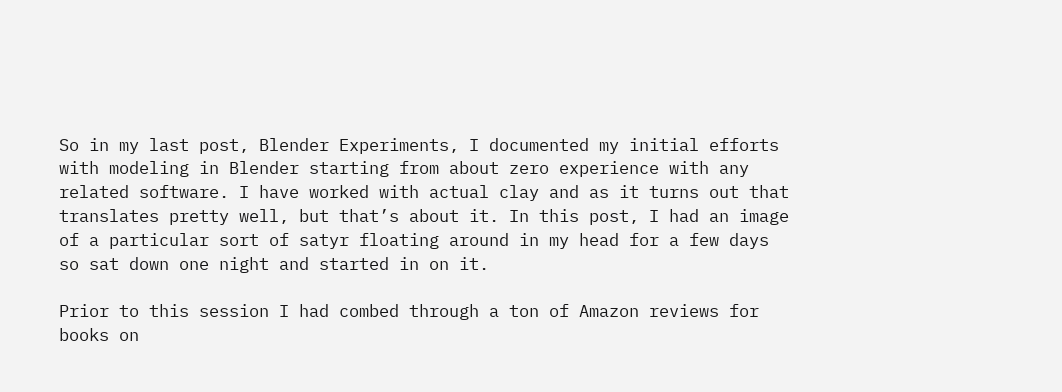So in my last post, Blender Experiments, I documented my initial efforts with modeling in Blender starting from about zero experience with any related software. I have worked with actual clay and as it turns out that translates pretty well, but that’s about it. In this post, I had an image of a particular sort of satyr floating around in my head for a few days so sat down one night and started in on it.

Prior to this session I had combed through a ton of Amazon reviews for books on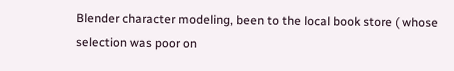Blender character modeling, been to the local book store ( whose selection was poor on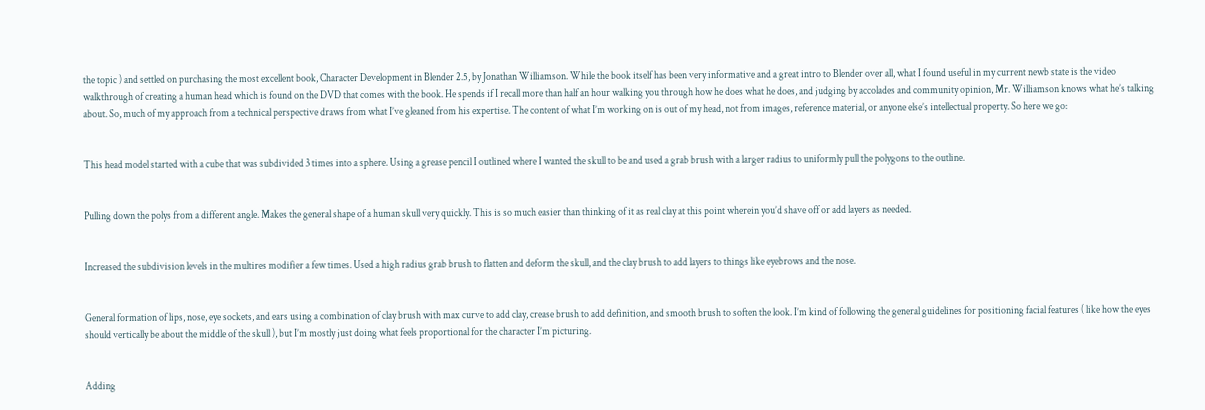the topic ) and settled on purchasing the most excellent book, Character Development in Blender 2.5, by Jonathan Williamson. While the book itself has been very informative and a great intro to Blender over all, what I found useful in my current newb state is the video walkthrough of creating a human head which is found on the DVD that comes with the book. He spends if I recall more than half an hour walking you through how he does what he does, and judging by accolades and community opinion, Mr. Williamson knows what he’s talking about. So, much of my approach from a technical perspective draws from what I’ve gleaned from his expertise. The content of what I’m working on is out of my head, not from images, reference material, or anyone else’s intellectual property. So here we go:


This head model started with a cube that was subdivided 3 times into a sphere. Using a grease pencil I outlined where I wanted the skull to be and used a grab brush with a larger radius to uniformly pull the polygons to the outline.


Pulling down the polys from a different angle. Makes the general shape of a human skull very quickly. This is so much easier than thinking of it as real clay at this point wherein you’d shave off or add layers as needed.


Increased the subdivision levels in the multires modifier a few times. Used a high radius grab brush to flatten and deform the skull, and the clay brush to add layers to things like eyebrows and the nose.


General formation of lips, nose, eye sockets, and ears using a combination of clay brush with max curve to add clay, crease brush to add definition, and smooth brush to soften the look. I’m kind of following the general guidelines for positioning facial features ( like how the eyes should vertically be about the middle of the skull ), but I’m mostly just doing what feels proportional for the character I’m picturing.


Adding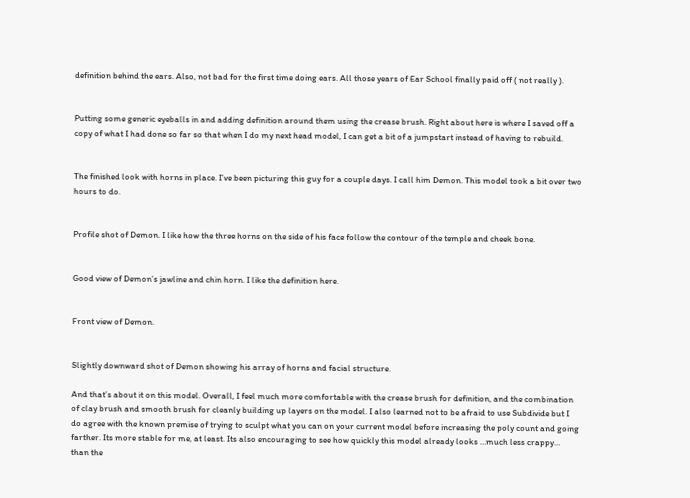definition behind the ears. Also, not bad for the first time doing ears. All those years of Ear School finally paid off ( not really ).


Putting some generic eyeballs in and adding definition around them using the crease brush. Right about here is where I saved off a copy of what I had done so far so that when I do my next head model, I can get a bit of a jumpstart instead of having to rebuild.


The finished look with horns in place. I’ve been picturing this guy for a couple days. I call him Demon. This model took a bit over two hours to do.


Profile shot of Demon. I like how the three horns on the side of his face follow the contour of the temple and cheek bone.


Good view of Demon’s jawline and chin horn. I like the definition here.


Front view of Demon.


Slightly downward shot of Demon showing his array of horns and facial structure.

And that’s about it on this model. Overall, I feel much more comfortable with the crease brush for definition, and the combination of clay brush and smooth brush for cleanly building up layers on the model. I also learned not to be afraid to use Subdivide but I do agree with the known premise of trying to sculpt what you can on your current model before increasing the poly count and going farther. Its more stable for me, at least. Its also encouraging to see how quickly this model already looks …much less crappy… than the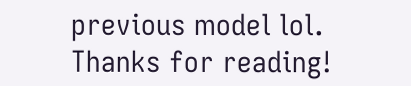previous model lol. Thanks for reading!